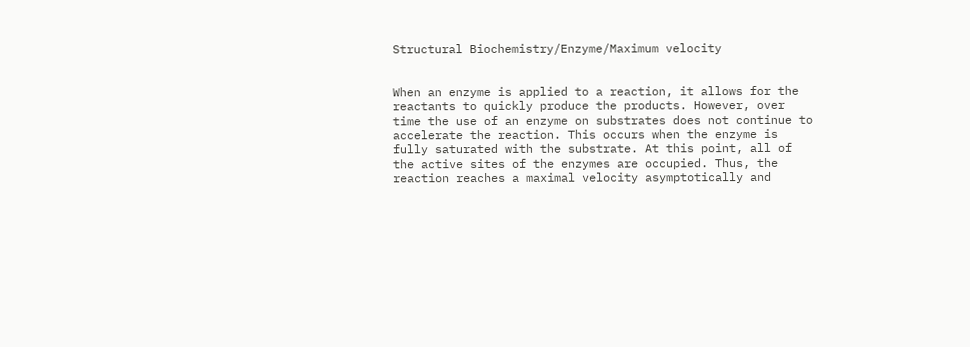Structural Biochemistry/Enzyme/Maximum velocity


When an enzyme is applied to a reaction, it allows for the reactants to quickly produce the products. However, over time the use of an enzyme on substrates does not continue to accelerate the reaction. This occurs when the enzyme is fully saturated with the substrate. At this point, all of the active sites of the enzymes are occupied. Thus, the reaction reaches a maximal velocity asymptotically and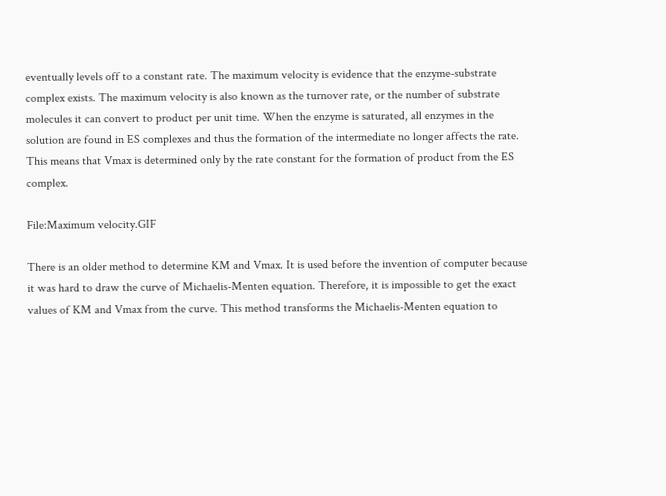eventually levels off to a constant rate. The maximum velocity is evidence that the enzyme-substrate complex exists. The maximum velocity is also known as the turnover rate, or the number of substrate molecules it can convert to product per unit time. When the enzyme is saturated, all enzymes in the solution are found in ES complexes and thus the formation of the intermediate no longer affects the rate. This means that Vmax is determined only by the rate constant for the formation of product from the ES complex.

File:Maximum velocity.GIF

There is an older method to determine KM and Vmax. It is used before the invention of computer because it was hard to draw the curve of Michaelis-Menten equation. Therefore, it is impossible to get the exact values of KM and Vmax from the curve. This method transforms the Michaelis-Menten equation to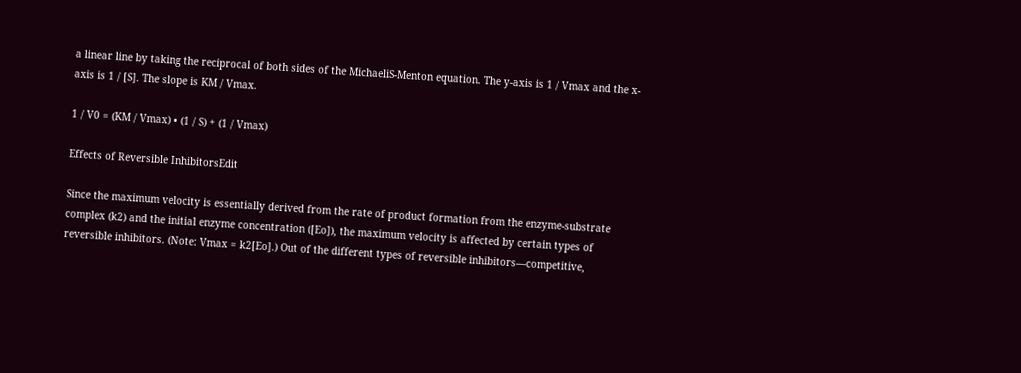a linear line by taking the reciprocal of both sides of the MichaeliS-Menton equation. The y-axis is 1 / Vmax and the x-axis is 1 / [S]. The slope is KM / Vmax.

1 / V0 = (KM / Vmax) • (1 / S) + (1 / Vmax)

Effects of Reversible InhibitorsEdit

Since the maximum velocity is essentially derived from the rate of product formation from the enzyme-substrate complex (k2) and the initial enzyme concentration ([Eo]), the maximum velocity is affected by certain types of reversible inhibitors. (Note: Vmax = k2[Eo].) Out of the different types of reversible inhibitors—competitive,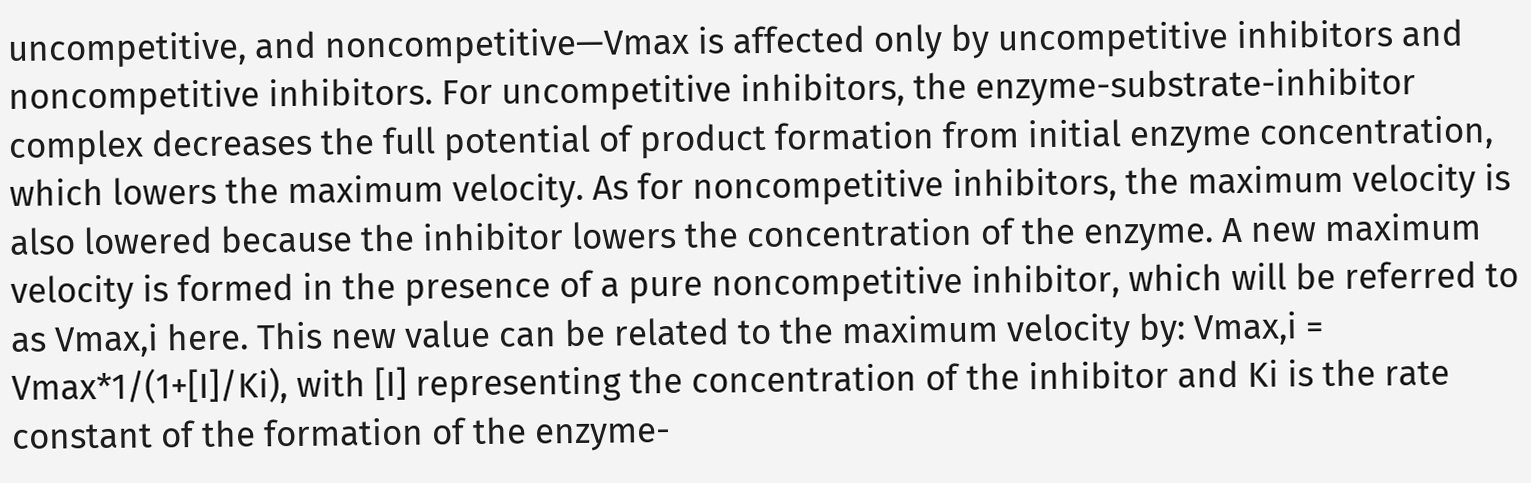uncompetitive, and noncompetitive—Vmax is affected only by uncompetitive inhibitors and noncompetitive inhibitors. For uncompetitive inhibitors, the enzyme-substrate-inhibitor complex decreases the full potential of product formation from initial enzyme concentration, which lowers the maximum velocity. As for noncompetitive inhibitors, the maximum velocity is also lowered because the inhibitor lowers the concentration of the enzyme. A new maximum velocity is formed in the presence of a pure noncompetitive inhibitor, which will be referred to as Vmax,i here. This new value can be related to the maximum velocity by: Vmax,i = Vmax*1/(1+[I]/Ki), with [I] representing the concentration of the inhibitor and Ki is the rate constant of the formation of the enzyme-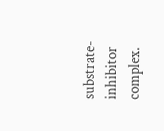substrate-inhibitor complex.